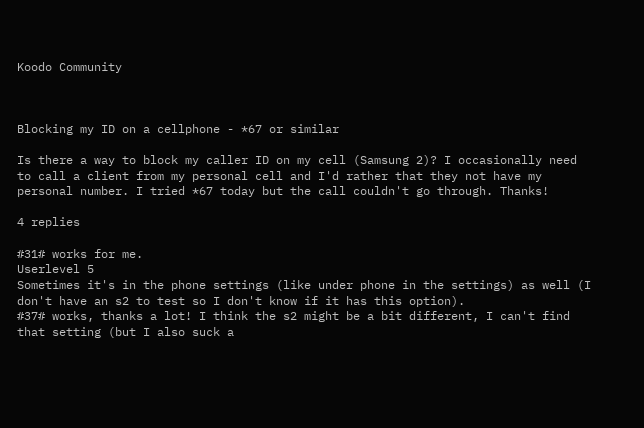Koodo Community



Blocking my ID on a cellphone - *67 or similar

Is there a way to block my caller ID on my cell (Samsung 2)? I occasionally need to call a client from my personal cell and I'd rather that they not have my personal number. I tried *67 today but the call couldn't go through. Thanks!

4 replies

#31# works for me.
Userlevel 5
Sometimes it's in the phone settings (like under phone in the settings) as well (I don't have an s2 to test so I don't know if it has this option).
#37# works, thanks a lot! I think the s2 might be a bit different, I can't find that setting (but I also suck a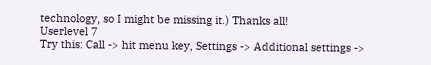technology, so I might be missing it.) Thanks all!
Userlevel 7
Try this: Call -> hit menu key, Settings -> Additional settings ->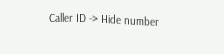Caller ID -> Hide number